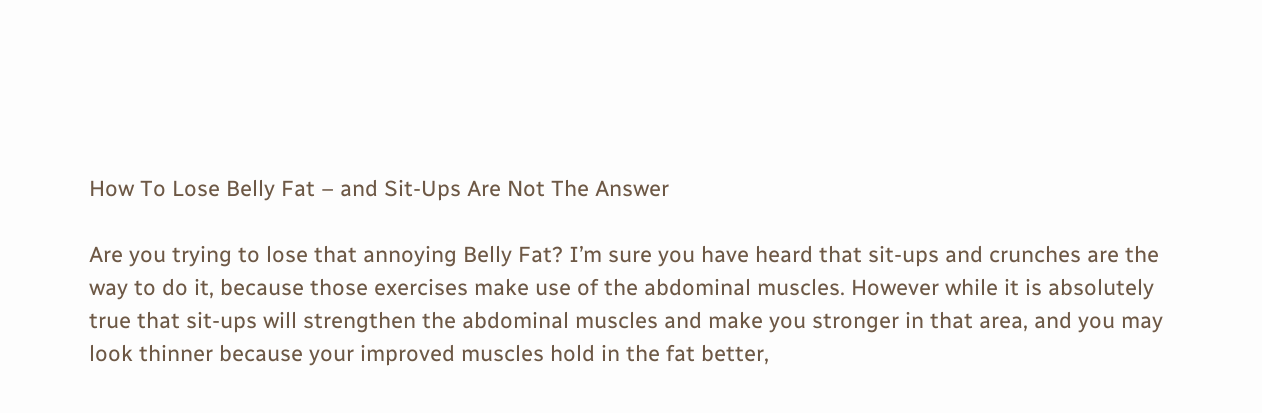How To Lose Belly Fat – and Sit-Ups Are Not The Answer

Are you trying to lose that annoying Belly Fat? I’m sure you have heard that sit-ups and crunches are the way to do it, because those exercises make use of the abdominal muscles. However while it is absolutely true that sit-ups will strengthen the abdominal muscles and make you stronger in that area, and you may look thinner because your improved muscles hold in the fat better,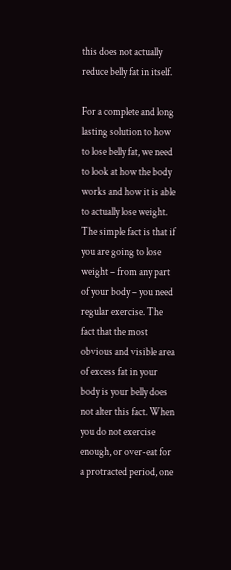this does not actually reduce belly fat in itself.

For a complete and long lasting solution to how to lose belly fat, we need to look at how the body works and how it is able to actually lose weight. The simple fact is that if you are going to lose weight – from any part of your body – you need regular exercise. The fact that the most obvious and visible area of excess fat in your body is your belly does not alter this fact. When you do not exercise enough, or over-eat for a protracted period, one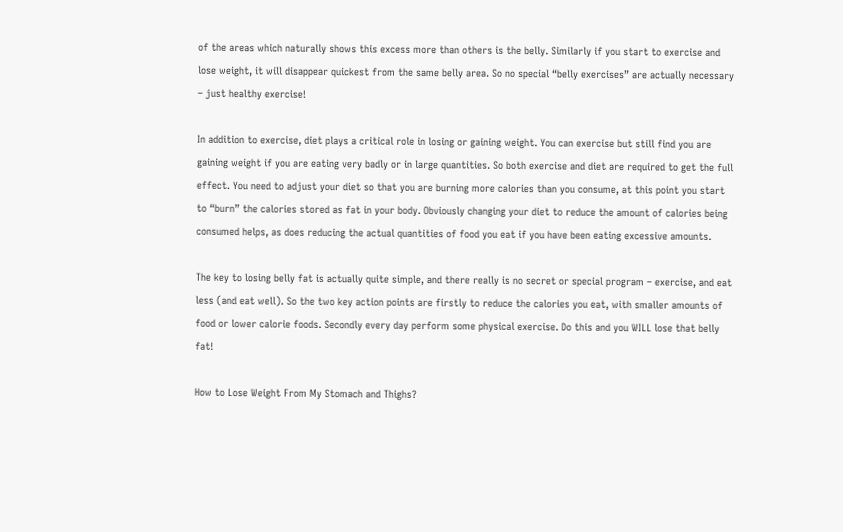of the areas which naturally shows this excess more than others is the belly. Similarly if you start to exercise and lose weight, it will disappear quickest from the same belly area. So no special “belly exercises” are actually necessary – just healthy exercise!

In addition to exercise, diet plays a critical role in losing or gaining weight. You can exercise but still find you are gaining weight if you are eating very badly or in large quantities. So both exercise and diet are required to get the full effect. You need to adjust your diet so that you are burning more calories than you consume, at this point you start to “burn” the calories stored as fat in your body. Obviously changing your diet to reduce the amount of calories being consumed helps, as does reducing the actual quantities of food you eat if you have been eating excessive amounts.

The key to losing belly fat is actually quite simple, and there really is no secret or special program – exercise, and eat less (and eat well). So the two key action points are firstly to reduce the calories you eat, with smaller amounts of food or lower calorie foods. Secondly every day perform some physical exercise. Do this and you WILL lose that belly fat!

How to Lose Weight From My Stomach and Thighs?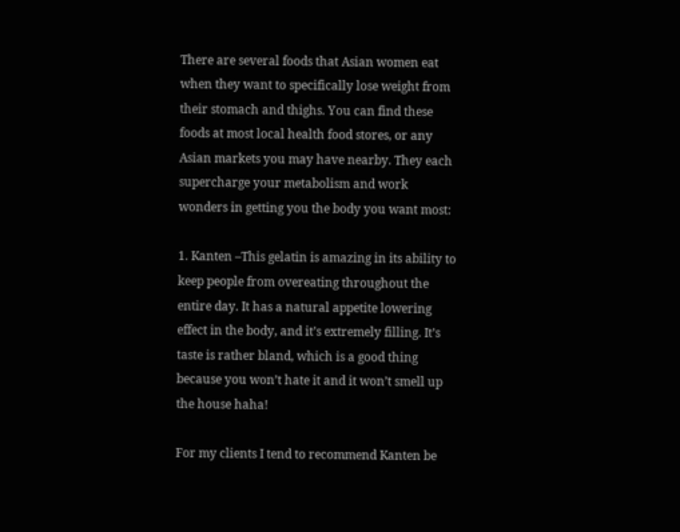There are several foods that Asian women eat when they want to specifically lose weight from their stomach and thighs. You can find these foods at most local health food stores, or any Asian markets you may have nearby. They each supercharge your metabolism and work wonders in getting you the body you want most:

1. Kanten –This gelatin is amazing in its ability to keep people from overeating throughout the entire day. It has a natural appetite lowering effect in the body, and it’s extremely filling. It’s taste is rather bland, which is a good thing because you won’t hate it and it won’t smell up the house haha!

For my clients I tend to recommend Kanten be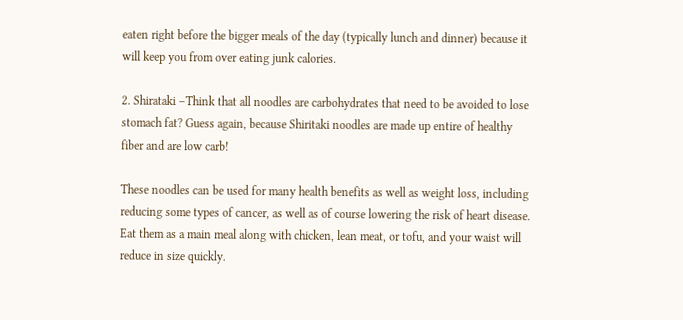eaten right before the bigger meals of the day (typically lunch and dinner) because it will keep you from over eating junk calories.

2. Shirataki –Think that all noodles are carbohydrates that need to be avoided to lose stomach fat? Guess again, because Shiritaki noodles are made up entire of healthy fiber and are low carb!

These noodles can be used for many health benefits as well as weight loss, including reducing some types of cancer, as well as of course lowering the risk of heart disease. Eat them as a main meal along with chicken, lean meat, or tofu, and your waist will reduce in size quickly.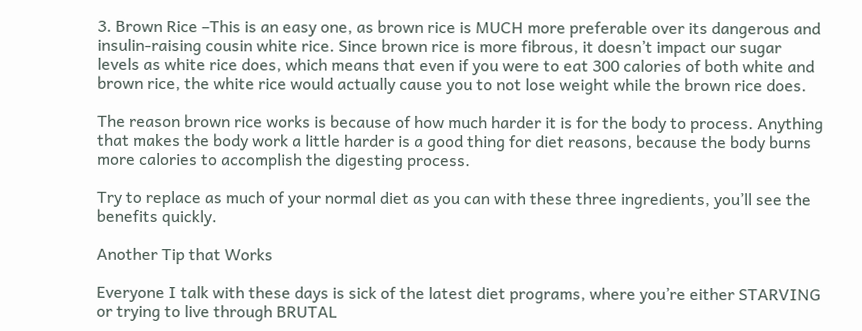3. Brown Rice –This is an easy one, as brown rice is MUCH more preferable over its dangerous and insulin-raising cousin white rice. Since brown rice is more fibrous, it doesn’t impact our sugar levels as white rice does, which means that even if you were to eat 300 calories of both white and brown rice, the white rice would actually cause you to not lose weight while the brown rice does.

The reason brown rice works is because of how much harder it is for the body to process. Anything that makes the body work a little harder is a good thing for diet reasons, because the body burns more calories to accomplish the digesting process.

Try to replace as much of your normal diet as you can with these three ingredients, you’ll see the benefits quickly.

Another Tip that Works

Everyone I talk with these days is sick of the latest diet programs, where you’re either STARVING or trying to live through BRUTAL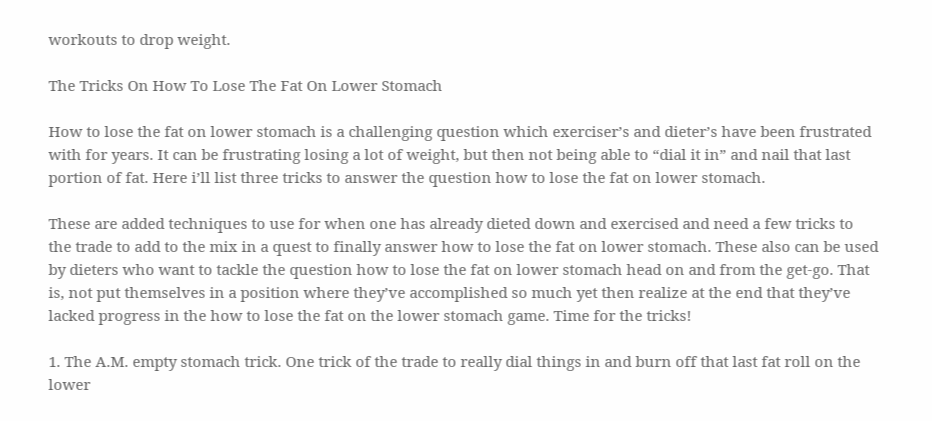workouts to drop weight.

The Tricks On How To Lose The Fat On Lower Stomach

How to lose the fat on lower stomach is a challenging question which exerciser’s and dieter’s have been frustrated with for years. It can be frustrating losing a lot of weight, but then not being able to “dial it in” and nail that last portion of fat. Here i’ll list three tricks to answer the question how to lose the fat on lower stomach.

These are added techniques to use for when one has already dieted down and exercised and need a few tricks to the trade to add to the mix in a quest to finally answer how to lose the fat on lower stomach. These also can be used by dieters who want to tackle the question how to lose the fat on lower stomach head on and from the get-go. That is, not put themselves in a position where they’ve accomplished so much yet then realize at the end that they’ve lacked progress in the how to lose the fat on the lower stomach game. Time for the tricks!

1. The A.M. empty stomach trick. One trick of the trade to really dial things in and burn off that last fat roll on the lower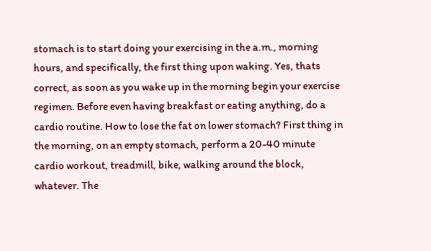stomach is to start doing your exercising in the a.m., morning hours, and specifically, the first thing upon waking. Yes, thats correct, as soon as you wake up in the morning begin your exercise regimen. Before even having breakfast or eating anything, do a cardio routine. How to lose the fat on lower stomach? First thing in the morning, on an empty stomach, perform a 20-40 minute cardio workout, treadmill, bike, walking around the block, whatever. The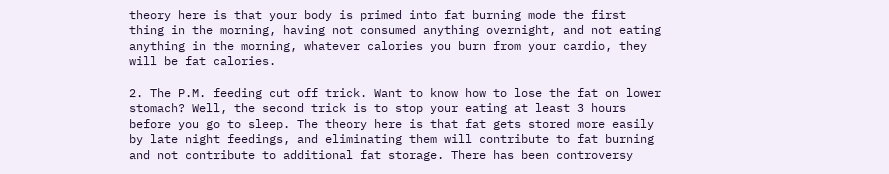theory here is that your body is primed into fat burning mode the first thing in the morning, having not consumed anything overnight, and not eating anything in the morning, whatever calories you burn from your cardio, they will be fat calories.

2. The P.M. feeding cut off trick. Want to know how to lose the fat on lower stomach? Well, the second trick is to stop your eating at least 3 hours before you go to sleep. The theory here is that fat gets stored more easily by late night feedings, and eliminating them will contribute to fat burning and not contribute to additional fat storage. There has been controversy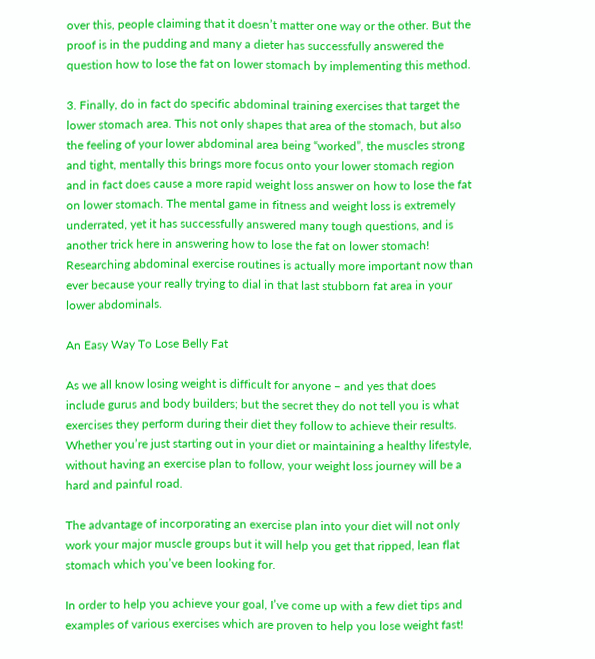over this, people claiming that it doesn’t matter one way or the other. But the proof is in the pudding and many a dieter has successfully answered the question how to lose the fat on lower stomach by implementing this method.

3. Finally, do in fact do specific abdominal training exercises that target the lower stomach area. This not only shapes that area of the stomach, but also the feeling of your lower abdominal area being “worked”, the muscles strong and tight, mentally this brings more focus onto your lower stomach region and in fact does cause a more rapid weight loss answer on how to lose the fat on lower stomach. The mental game in fitness and weight loss is extremely underrated, yet it has successfully answered many tough questions, and is another trick here in answering how to lose the fat on lower stomach! Researching abdominal exercise routines is actually more important now than ever because your really trying to dial in that last stubborn fat area in your lower abdominals.

An Easy Way To Lose Belly Fat

As we all know losing weight is difficult for anyone – and yes that does include gurus and body builders; but the secret they do not tell you is what exercises they perform during their diet they follow to achieve their results. Whether you’re just starting out in your diet or maintaining a healthy lifestyle, without having an exercise plan to follow, your weight loss journey will be a hard and painful road.

The advantage of incorporating an exercise plan into your diet will not only work your major muscle groups but it will help you get that ripped, lean flat stomach which you’ve been looking for.

In order to help you achieve your goal, I’ve come up with a few diet tips and examples of various exercises which are proven to help you lose weight fast!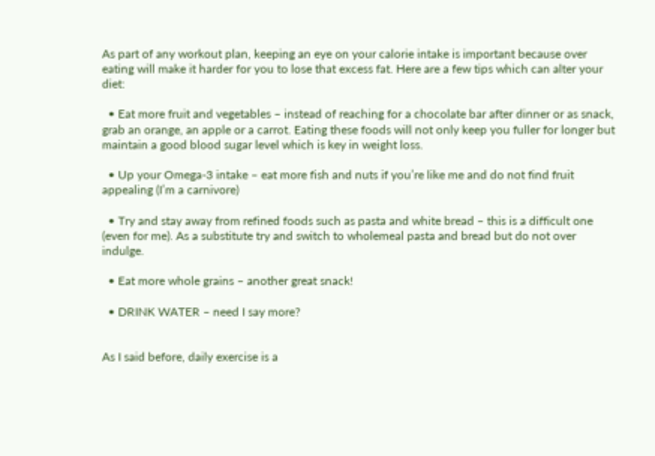As part of any workout plan, keeping an eye on your calorie intake is important because over eating will make it harder for you to lose that excess fat. Here are a few tips which can alter your diet:

  • Eat more fruit and vegetables – instead of reaching for a chocolate bar after dinner or as snack, grab an orange, an apple or a carrot. Eating these foods will not only keep you fuller for longer but maintain a good blood sugar level which is key in weight loss.

  • Up your Omega-3 intake – eat more fish and nuts if you’re like me and do not find fruit appealing (I’m a carnivore)

  • Try and stay away from refined foods such as pasta and white bread – this is a difficult one (even for me). As a substitute try and switch to wholemeal pasta and bread but do not over indulge.

  • Eat more whole grains – another great snack!

  • DRINK WATER – need I say more?


As I said before, daily exercise is a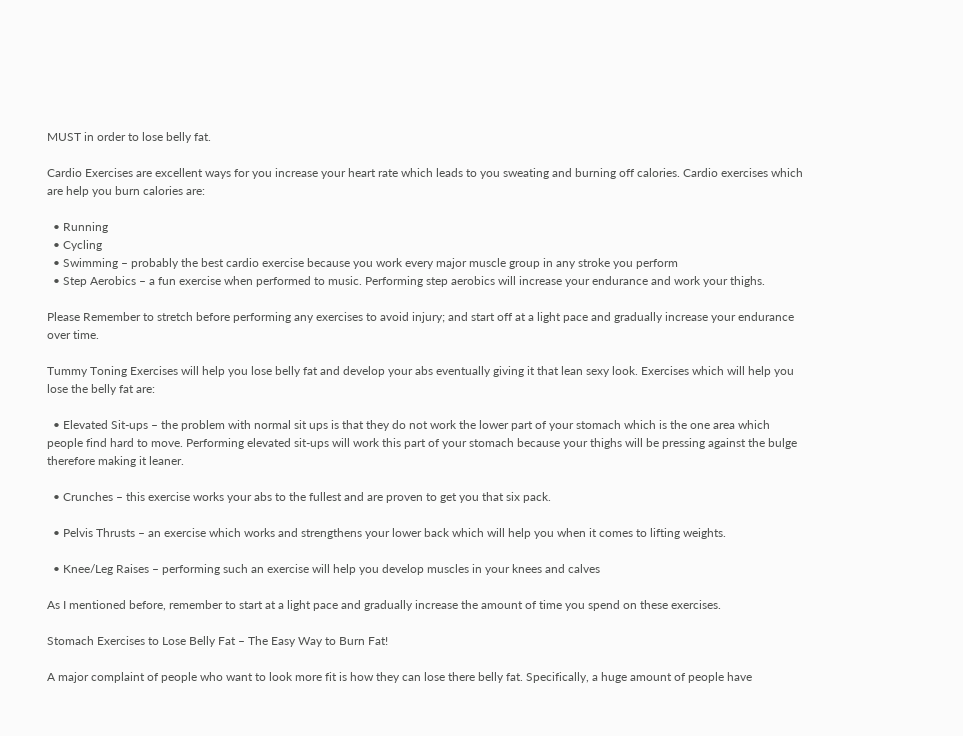MUST in order to lose belly fat.

Cardio Exercises are excellent ways for you increase your heart rate which leads to you sweating and burning off calories. Cardio exercises which are help you burn calories are:

  • Running
  • Cycling
  • Swimming – probably the best cardio exercise because you work every major muscle group in any stroke you perform
  • Step Aerobics – a fun exercise when performed to music. Performing step aerobics will increase your endurance and work your thighs.

Please Remember to stretch before performing any exercises to avoid injury; and start off at a light pace and gradually increase your endurance over time.

Tummy Toning Exercises will help you lose belly fat and develop your abs eventually giving it that lean sexy look. Exercises which will help you lose the belly fat are:

  • Elevated Sit-ups – the problem with normal sit ups is that they do not work the lower part of your stomach which is the one area which people find hard to move. Performing elevated sit-ups will work this part of your stomach because your thighs will be pressing against the bulge therefore making it leaner.

  • Crunches – this exercise works your abs to the fullest and are proven to get you that six pack.

  • Pelvis Thrusts – an exercise which works and strengthens your lower back which will help you when it comes to lifting weights.

  • Knee/Leg Raises – performing such an exercise will help you develop muscles in your knees and calves

As I mentioned before, remember to start at a light pace and gradually increase the amount of time you spend on these exercises.

Stomach Exercises to Lose Belly Fat – The Easy Way to Burn Fat!

A major complaint of people who want to look more fit is how they can lose there belly fat. Specifically, a huge amount of people have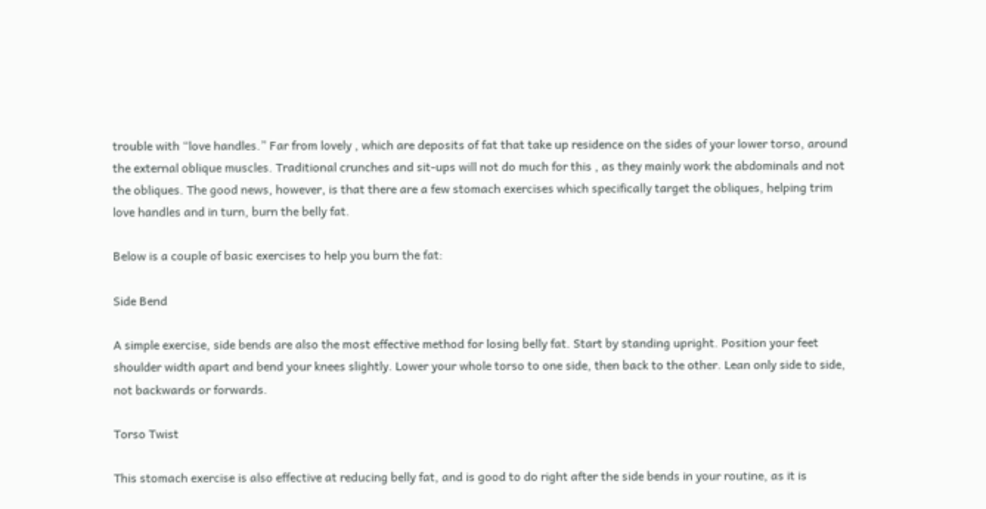trouble with “love handles.” Far from lovely , which are deposits of fat that take up residence on the sides of your lower torso, around the external oblique muscles. Traditional crunches and sit-ups will not do much for this , as they mainly work the abdominals and not the obliques. The good news, however, is that there are a few stomach exercises which specifically target the obliques, helping trim love handles and in turn, burn the belly fat.

Below is a couple of basic exercises to help you burn the fat:

Side Bend

A simple exercise, side bends are also the most effective method for losing belly fat. Start by standing upright. Position your feet shoulder width apart and bend your knees slightly. Lower your whole torso to one side, then back to the other. Lean only side to side, not backwards or forwards.

Torso Twist

This stomach exercise is also effective at reducing belly fat, and is good to do right after the side bends in your routine, as it is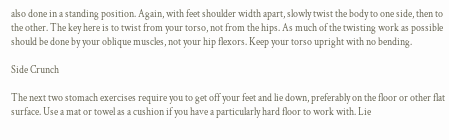also done in a standing position. Again, with feet shoulder width apart, slowly twist the body to one side, then to the other. The key here is to twist from your torso, not from the hips. As much of the twisting work as possible should be done by your oblique muscles, not your hip flexors. Keep your torso upright with no bending.

Side Crunch

The next two stomach exercises require you to get off your feet and lie down, preferably on the floor or other flat surface. Use a mat or towel as a cushion if you have a particularly hard floor to work with. Lie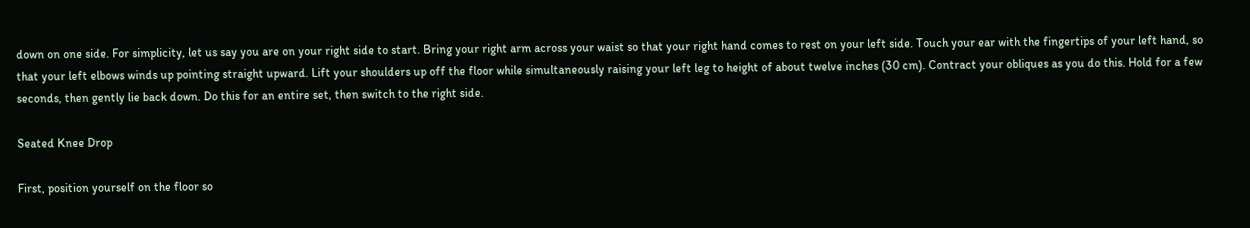down on one side. For simplicity, let us say you are on your right side to start. Bring your right arm across your waist so that your right hand comes to rest on your left side. Touch your ear with the fingertips of your left hand, so that your left elbows winds up pointing straight upward. Lift your shoulders up off the floor while simultaneously raising your left leg to height of about twelve inches (30 cm). Contract your obliques as you do this. Hold for a few seconds, then gently lie back down. Do this for an entire set, then switch to the right side.

Seated Knee Drop

First, position yourself on the floor so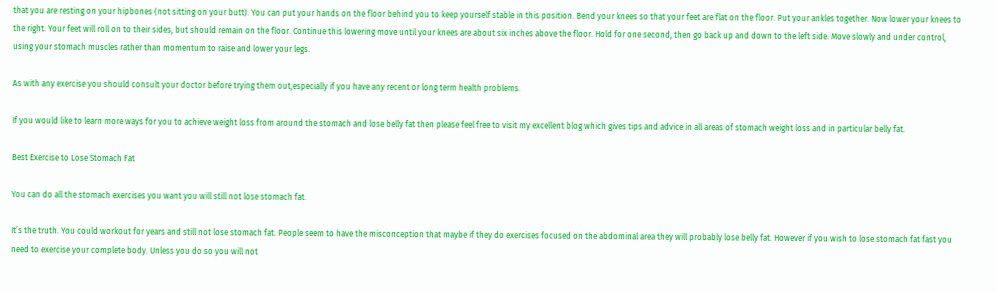that you are resting on your hipbones (not sitting on your butt). You can put your hands on the floor behind you to keep yourself stable in this position. Bend your knees so that your feet are flat on the floor. Put your ankles together. Now lower your knees to the right. Your feet will roll on to their sides, but should remain on the floor. Continue this lowering move until your knees are about six inches above the floor. Hold for one second, then go back up and down to the left side. Move slowly and under control, using your stomach muscles rather than momentum to raise and lower your legs.

As with any exercise you should consult your doctor before trying them out,especially if you have any recent or long term health problems.

If you would like to learn more ways for you to achieve weight loss from around the stomach and lose belly fat then please feel free to visit my excellent blog which gives tips and advice in all areas of stomach weight loss and in particular belly fat.

Best Exercise to Lose Stomach Fat

You can do all the stomach exercises you want you will still not lose stomach fat.

It’s the truth. You could workout for years and still not lose stomach fat. People seem to have the misconception that maybe if they do exercises focused on the abdominal area they will probably lose belly fat. However if you wish to lose stomach fat fast you need to exercise your complete body. Unless you do so you will not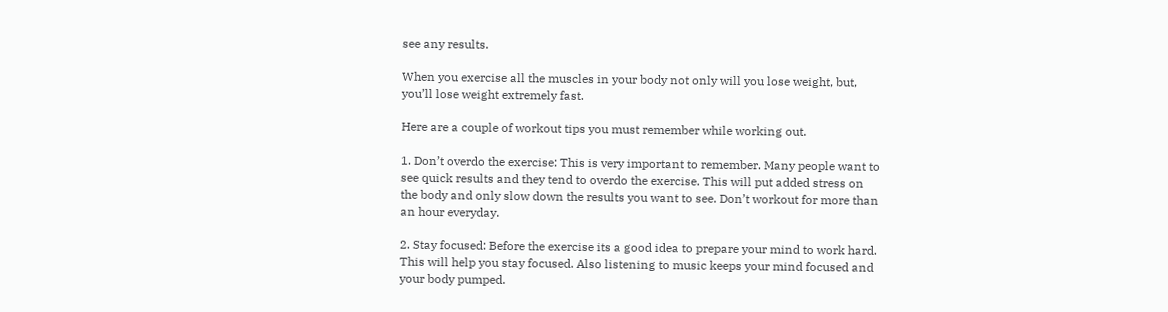see any results.

When you exercise all the muscles in your body not only will you lose weight, but, you’ll lose weight extremely fast.

Here are a couple of workout tips you must remember while working out.

1. Don’t overdo the exercise: This is very important to remember. Many people want to see quick results and they tend to overdo the exercise. This will put added stress on the body and only slow down the results you want to see. Don’t workout for more than an hour everyday.

2. Stay focused: Before the exercise its a good idea to prepare your mind to work hard. This will help you stay focused. Also listening to music keeps your mind focused and your body pumped.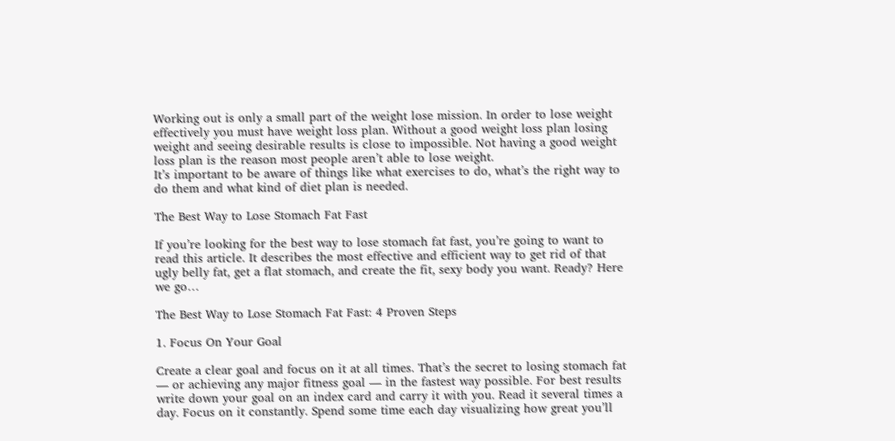Working out is only a small part of the weight lose mission. In order to lose weight effectively you must have weight loss plan. Without a good weight loss plan losing weight and seeing desirable results is close to impossible. Not having a good weight loss plan is the reason most people aren’t able to lose weight.
It’s important to be aware of things like what exercises to do, what’s the right way to do them and what kind of diet plan is needed.

The Best Way to Lose Stomach Fat Fast

If you’re looking for the best way to lose stomach fat fast, you’re going to want to read this article. It describes the most effective and efficient way to get rid of that ugly belly fat, get a flat stomach, and create the fit, sexy body you want. Ready? Here we go…

The Best Way to Lose Stomach Fat Fast: 4 Proven Steps

1. Focus On Your Goal

Create a clear goal and focus on it at all times. That’s the secret to losing stomach fat — or achieving any major fitness goal — in the fastest way possible. For best results write down your goal on an index card and carry it with you. Read it several times a day. Focus on it constantly. Spend some time each day visualizing how great you’ll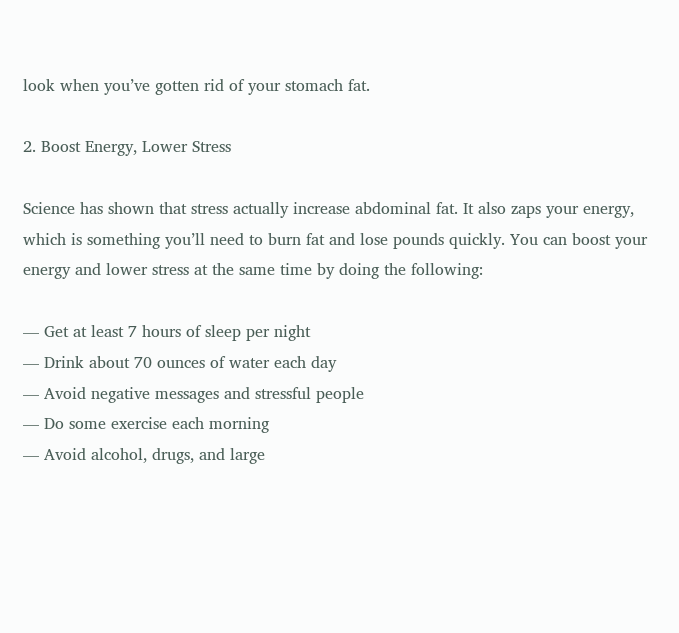look when you’ve gotten rid of your stomach fat.

2. Boost Energy, Lower Stress

Science has shown that stress actually increase abdominal fat. It also zaps your energy, which is something you’ll need to burn fat and lose pounds quickly. You can boost your energy and lower stress at the same time by doing the following:

— Get at least 7 hours of sleep per night
— Drink about 70 ounces of water each day
— Avoid negative messages and stressful people
— Do some exercise each morning
— Avoid alcohol, drugs, and large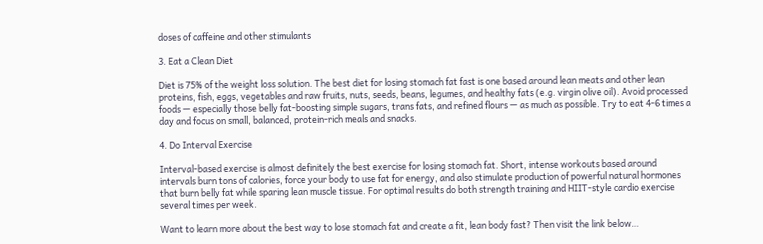doses of caffeine and other stimulants

3. Eat a Clean Diet

Diet is 75% of the weight loss solution. The best diet for losing stomach fat fast is one based around lean meats and other lean proteins, fish, eggs, vegetables and raw fruits, nuts, seeds, beans, legumes, and healthy fats (e.g. virgin olive oil). Avoid processed foods — especially those belly fat-boosting simple sugars, trans fats, and refined flours — as much as possible. Try to eat 4-6 times a day and focus on small, balanced, protein-rich meals and snacks.

4. Do Interval Exercise

Interval-based exercise is almost definitely the best exercise for losing stomach fat. Short, intense workouts based around intervals burn tons of calories, force your body to use fat for energy, and also stimulate production of powerful natural hormones that burn belly fat while sparing lean muscle tissue. For optimal results do both strength training and HIIT-style cardio exercise several times per week.

Want to learn more about the best way to lose stomach fat and create a fit, lean body fast? Then visit the link below…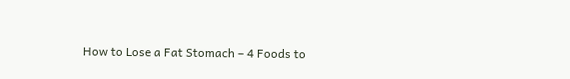How to Lose a Fat Stomach – 4 Foods to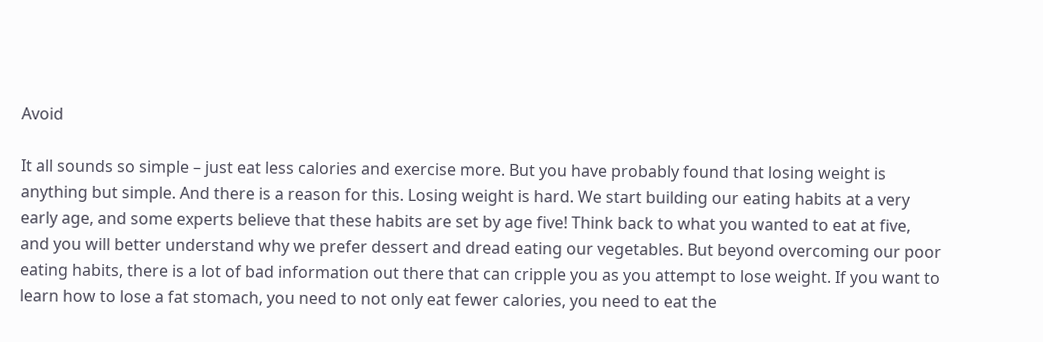Avoid

It all sounds so simple – just eat less calories and exercise more. But you have probably found that losing weight is anything but simple. And there is a reason for this. Losing weight is hard. We start building our eating habits at a very early age, and some experts believe that these habits are set by age five! Think back to what you wanted to eat at five, and you will better understand why we prefer dessert and dread eating our vegetables. But beyond overcoming our poor eating habits, there is a lot of bad information out there that can cripple you as you attempt to lose weight. If you want to learn how to lose a fat stomach, you need to not only eat fewer calories, you need to eat the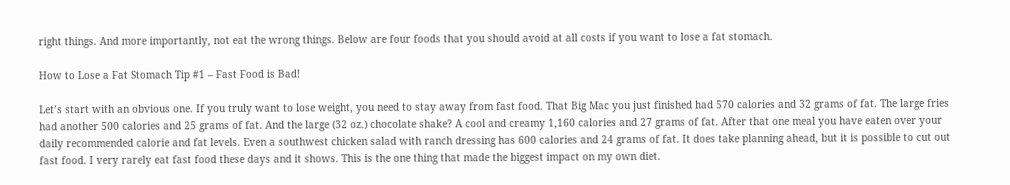right things. And more importantly, not eat the wrong things. Below are four foods that you should avoid at all costs if you want to lose a fat stomach.

How to Lose a Fat Stomach Tip #1 – Fast Food is Bad!

Let’s start with an obvious one. If you truly want to lose weight, you need to stay away from fast food. That Big Mac you just finished had 570 calories and 32 grams of fat. The large fries had another 500 calories and 25 grams of fat. And the large (32 oz.) chocolate shake? A cool and creamy 1,160 calories and 27 grams of fat. After that one meal you have eaten over your daily recommended calorie and fat levels. Even a southwest chicken salad with ranch dressing has 600 calories and 24 grams of fat. It does take planning ahead, but it is possible to cut out fast food. I very rarely eat fast food these days and it shows. This is the one thing that made the biggest impact on my own diet.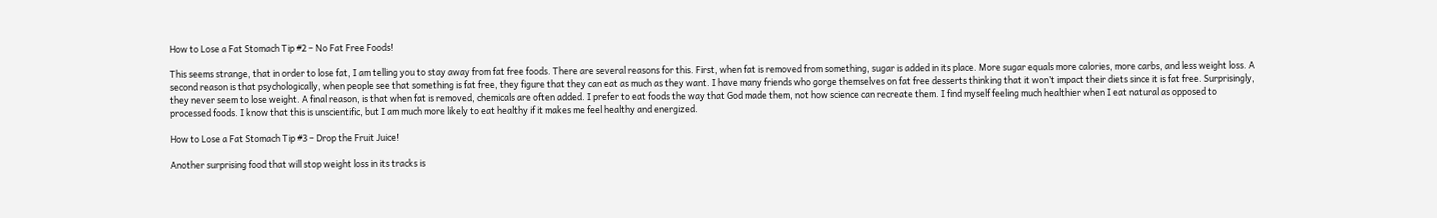How to Lose a Fat Stomach Tip #2 – No Fat Free Foods!

This seems strange, that in order to lose fat, I am telling you to stay away from fat free foods. There are several reasons for this. First, when fat is removed from something, sugar is added in its place. More sugar equals more calories, more carbs, and less weight loss. A second reason is that psychologically, when people see that something is fat free, they figure that they can eat as much as they want. I have many friends who gorge themselves on fat free desserts thinking that it won’t impact their diets since it is fat free. Surprisingly, they never seem to lose weight. A final reason, is that when fat is removed, chemicals are often added. I prefer to eat foods the way that God made them, not how science can recreate them. I find myself feeling much healthier when I eat natural as opposed to processed foods. I know that this is unscientific, but I am much more likely to eat healthy if it makes me feel healthy and energized.

How to Lose a Fat Stomach Tip #3 – Drop the Fruit Juice!

Another surprising food that will stop weight loss in its tracks is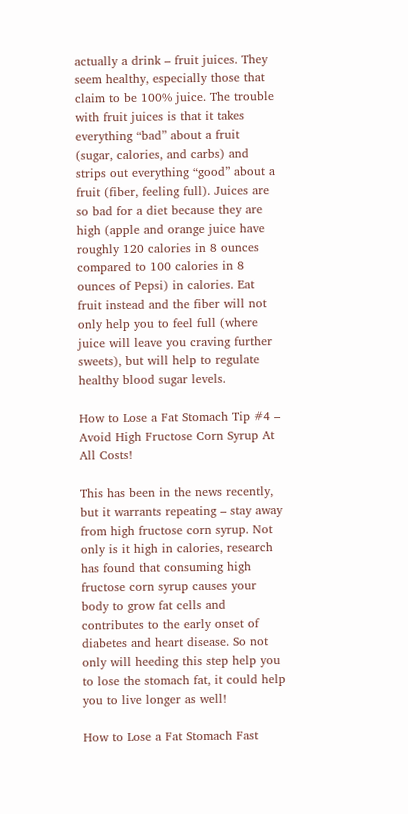actually a drink – fruit juices. They seem healthy, especially those that claim to be 100% juice. The trouble with fruit juices is that it takes everything “bad” about a fruit (sugar, calories, and carbs) and strips out everything “good” about a fruit (fiber, feeling full). Juices are so bad for a diet because they are high (apple and orange juice have roughly 120 calories in 8 ounces compared to 100 calories in 8 ounces of Pepsi) in calories. Eat fruit instead and the fiber will not only help you to feel full (where juice will leave you craving further sweets), but will help to regulate healthy blood sugar levels.

How to Lose a Fat Stomach Tip #4 – Avoid High Fructose Corn Syrup At All Costs!

This has been in the news recently, but it warrants repeating – stay away from high fructose corn syrup. Not only is it high in calories, research has found that consuming high fructose corn syrup causes your body to grow fat cells and contributes to the early onset of diabetes and heart disease. So not only will heeding this step help you to lose the stomach fat, it could help you to live longer as well!

How to Lose a Fat Stomach Fast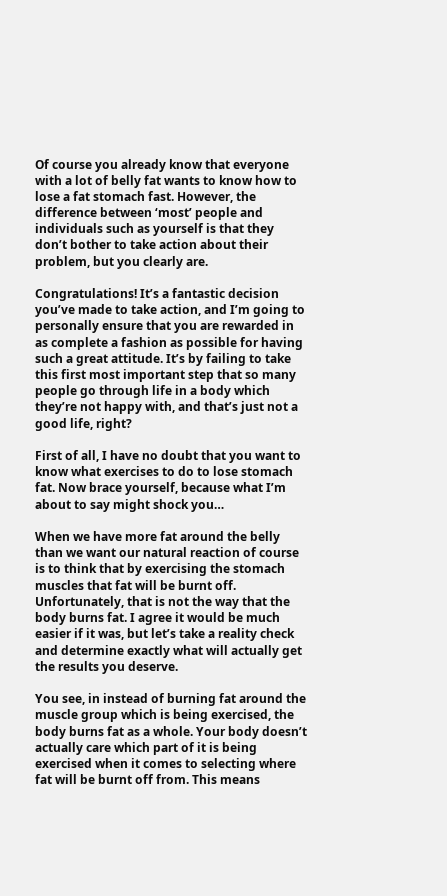Of course you already know that everyone with a lot of belly fat wants to know how to lose a fat stomach fast. However, the difference between ‘most’ people and individuals such as yourself is that they don’t bother to take action about their problem, but you clearly are.

Congratulations! It’s a fantastic decision you’ve made to take action, and I’m going to personally ensure that you are rewarded in as complete a fashion as possible for having such a great attitude. It’s by failing to take this first most important step that so many people go through life in a body which they’re not happy with, and that’s just not a good life, right?

First of all, I have no doubt that you want to know what exercises to do to lose stomach fat. Now brace yourself, because what I’m about to say might shock you…

When we have more fat around the belly than we want our natural reaction of course is to think that by exercising the stomach muscles that fat will be burnt off. Unfortunately, that is not the way that the body burns fat. I agree it would be much easier if it was, but let’s take a reality check and determine exactly what will actually get the results you deserve.

You see, in instead of burning fat around the muscle group which is being exercised, the body burns fat as a whole. Your body doesn’t actually care which part of it is being exercised when it comes to selecting where fat will be burnt off from. This means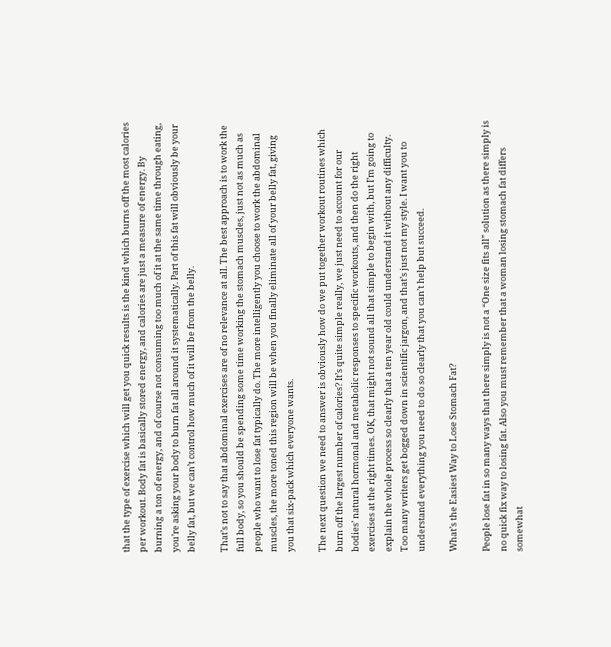that the type of exercise which will get you quick results is the kind which burns off the most calories per workout. Body fat is basically stored energy, and calories are just a measure of energy. By burning a ton of energy, and of course not consuming too much of it at the same time through eating, you’re asking your body to burn fat all around it systematically. Part of this fat will obviously be your belly fat, but we can’t control how much of it will be from the belly.

That’s not to say that abdominal exercises are of no relevance at all. The best approach is to work the full body, so you should be spending some time working the stomach muscles, just not as much as people who want to lose fat typically do. The more intelligently you choose to work the abdominal muscles, the more toned this region will be when you finally eliminate all of your belly fat, giving you that six-pack which everyone wants.

The next question we need to answer is obviously how do we put together workout routines which burn off the largest number of calories? It’s quite simple really, we just need to account for our bodies’ natural hormonal and metabolic responses to specific workouts, and then do the right exercises at the right times. OK, that might not sound all that simple to begin with, but I’m going to explain the whole process so clearly that a ten year old could understand it without any difficulty. Too many writers get bogged down in scientific jargon, and that’s just not my style. I want you to understand everything you need to do so clearly that you can’t help but succeed.

What’s the Easiest Way to Lose Stomach Fat?

People lose fat in so many ways that there simply is not a “One size fits all” solution as there simply is no quick fix way to losing fat. Also you must remember that a woman losing stomach fat differs somewhat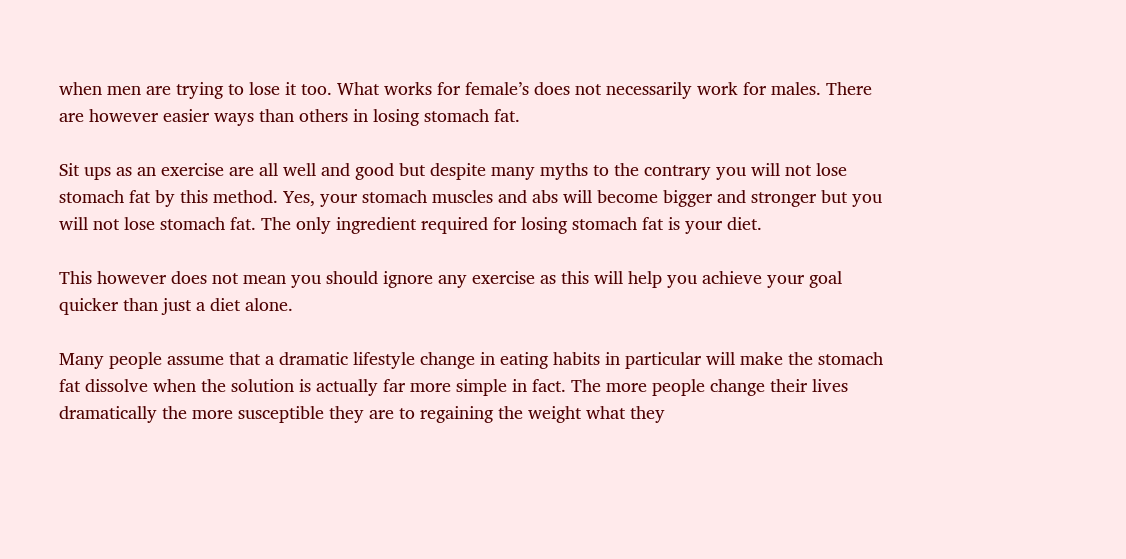when men are trying to lose it too. What works for female’s does not necessarily work for males. There are however easier ways than others in losing stomach fat.

Sit ups as an exercise are all well and good but despite many myths to the contrary you will not lose stomach fat by this method. Yes, your stomach muscles and abs will become bigger and stronger but you will not lose stomach fat. The only ingredient required for losing stomach fat is your diet.

This however does not mean you should ignore any exercise as this will help you achieve your goal quicker than just a diet alone.

Many people assume that a dramatic lifestyle change in eating habits in particular will make the stomach fat dissolve when the solution is actually far more simple in fact. The more people change their lives dramatically the more susceptible they are to regaining the weight what they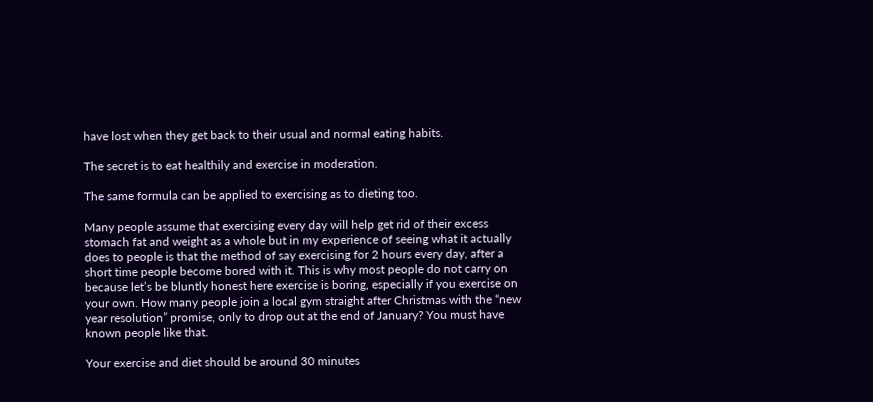have lost when they get back to their usual and normal eating habits.

The secret is to eat healthily and exercise in moderation.

The same formula can be applied to exercising as to dieting too.

Many people assume that exercising every day will help get rid of their excess stomach fat and weight as a whole but in my experience of seeing what it actually does to people is that the method of say exercising for 2 hours every day, after a short time people become bored with it. This is why most people do not carry on because let’s be bluntly honest here exercise is boring, especially if you exercise on your own. How many people join a local gym straight after Christmas with the “new year resolution” promise, only to drop out at the end of January? You must have known people like that.

Your exercise and diet should be around 30 minutes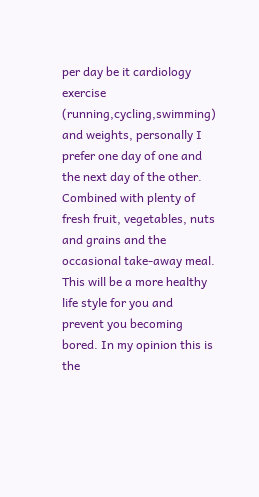per day be it cardiology exercise (running,cycling,swimming) and weights, personally I prefer one day of one and the next day of the other. Combined with plenty of fresh fruit, vegetables, nuts and grains and the occasional take-away meal. This will be a more healthy life style for you and prevent you becoming bored. In my opinion this is the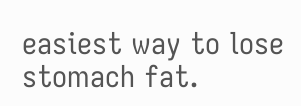easiest way to lose stomach fat.